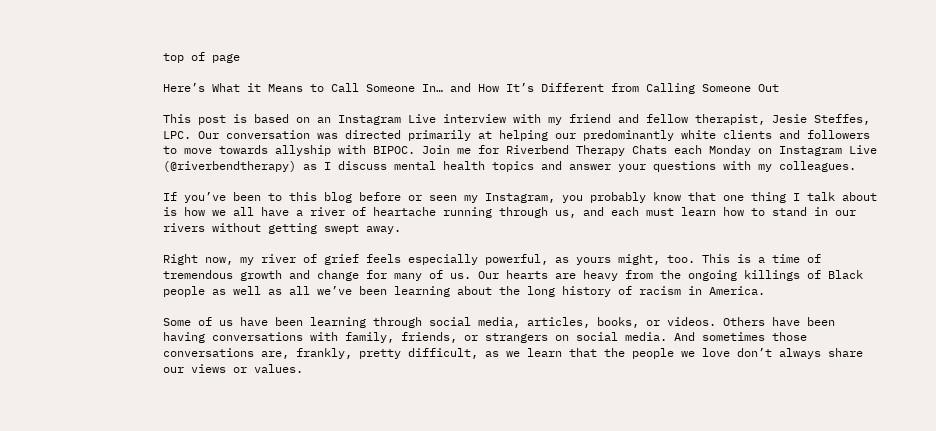top of page

Here’s What it Means to Call Someone In… and How It’s Different from Calling Someone Out

This post is based on an Instagram Live interview with my friend and fellow therapist, Jesie Steffes, LPC. Our conversation was directed primarily at helping our predominantly white clients and followers to move towards allyship with BIPOC. Join me for Riverbend Therapy Chats each Monday on Instagram Live (@riverbendtherapy) as I discuss mental health topics and answer your questions with my colleagues.

If you’ve been to this blog before or seen my Instagram, you probably know that one thing I talk about is how we all have a river of heartache running through us, and each must learn how to stand in our rivers without getting swept away.

Right now, my river of grief feels especially powerful, as yours might, too. This is a time of tremendous growth and change for many of us. Our hearts are heavy from the ongoing killings of Black people as well as all we’ve been learning about the long history of racism in America.

Some of us have been learning through social media, articles, books, or videos. Others have been having conversations with family, friends, or strangers on social media. And sometimes those conversations are, frankly, pretty difficult, as we learn that the people we love don’t always share our views or values.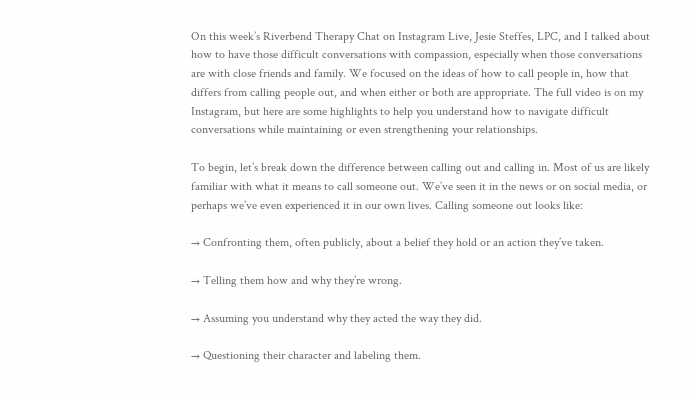On this week’s Riverbend Therapy Chat on Instagram Live, Jesie Steffes, LPC, and I talked about how to have those difficult conversations with compassion, especially when those conversations are with close friends and family. We focused on the ideas of how to call people in, how that differs from calling people out, and when either or both are appropriate. The full video is on my Instagram, but here are some highlights to help you understand how to navigate difficult conversations while maintaining or even strengthening your relationships.

To begin, let’s break down the difference between calling out and calling in. Most of us are likely familiar with what it means to call someone out. We’ve seen it in the news or on social media, or perhaps we’ve even experienced it in our own lives. Calling someone out looks like:

→ Confronting them, often publicly, about a belief they hold or an action they’ve taken.

→ Telling them how and why they’re wrong.

→ Assuming you understand why they acted the way they did.

→ Questioning their character and labeling them.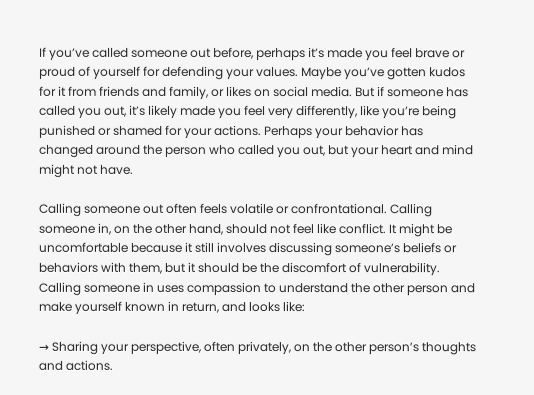If you’ve called someone out before, perhaps it’s made you feel brave or proud of yourself for defending your values. Maybe you’ve gotten kudos for it from friends and family, or likes on social media. But if someone has called you out, it’s likely made you feel very differently, like you’re being punished or shamed for your actions. Perhaps your behavior has changed around the person who called you out, but your heart and mind might not have.

Calling someone out often feels volatile or confrontational. Calling someone in, on the other hand, should not feel like conflict. It might be uncomfortable because it still involves discussing someone’s beliefs or behaviors with them, but it should be the discomfort of vulnerability. Calling someone in uses compassion to understand the other person and make yourself known in return, and looks like:

→ Sharing your perspective, often privately, on the other person’s thoughts and actions.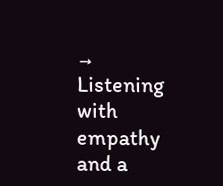→ Listening with empathy and a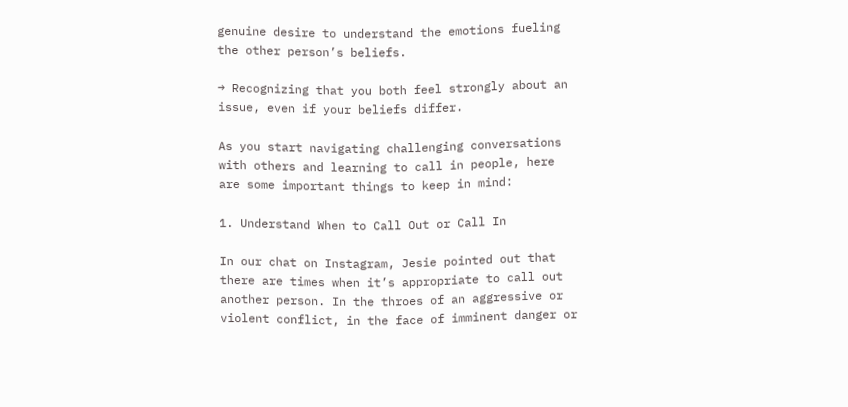genuine desire to understand the emotions fueling the other person’s beliefs.

→ Recognizing that you both feel strongly about an issue, even if your beliefs differ.

As you start navigating challenging conversations with others and learning to call in people, here are some important things to keep in mind:

1. Understand When to Call Out or Call In

In our chat on Instagram, Jesie pointed out that there are times when it’s appropriate to call out another person. In the throes of an aggressive or violent conflict, in the face of imminent danger or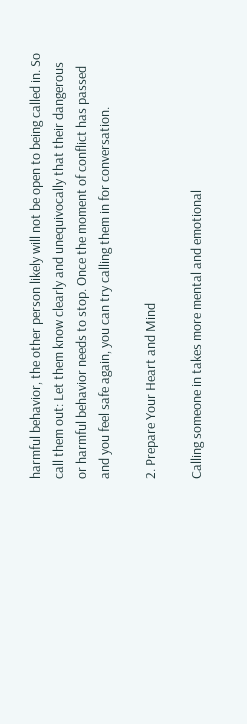harmful behavior, the other person likely will not be open to being called in. So call them out: Let them know clearly and unequivocally that their dangerous or harmful behavior needs to stop. Once the moment of conflict has passed and you feel safe again, you can try calling them in for conversation.

2. Prepare Your Heart and Mind

Calling someone in takes more mental and emotional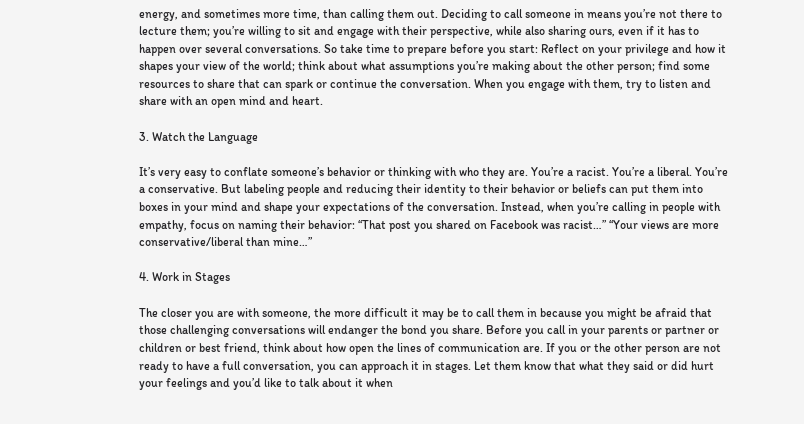energy, and sometimes more time, than calling them out. Deciding to call someone in means you’re not there to lecture them; you’re willing to sit and engage with their perspective, while also sharing ours, even if it has to happen over several conversations. So take time to prepare before you start: Reflect on your privilege and how it shapes your view of the world; think about what assumptions you’re making about the other person; find some resources to share that can spark or continue the conversation. When you engage with them, try to listen and share with an open mind and heart.

3. Watch the Language

It’s very easy to conflate someone’s behavior or thinking with who they are. You’re a racist. You’re a liberal. You’re a conservative. But labeling people and reducing their identity to their behavior or beliefs can put them into boxes in your mind and shape your expectations of the conversation. Instead, when you’re calling in people with empathy, focus on naming their behavior: “That post you shared on Facebook was racist…” “Your views are more conservative/liberal than mine…”

4. Work in Stages

The closer you are with someone, the more difficult it may be to call them in because you might be afraid that those challenging conversations will endanger the bond you share. Before you call in your parents or partner or children or best friend, think about how open the lines of communication are. If you or the other person are not ready to have a full conversation, you can approach it in stages. Let them know that what they said or did hurt your feelings and you’d like to talk about it when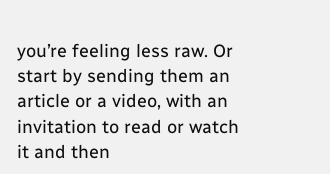you’re feeling less raw. Or start by sending them an article or a video, with an invitation to read or watch it and then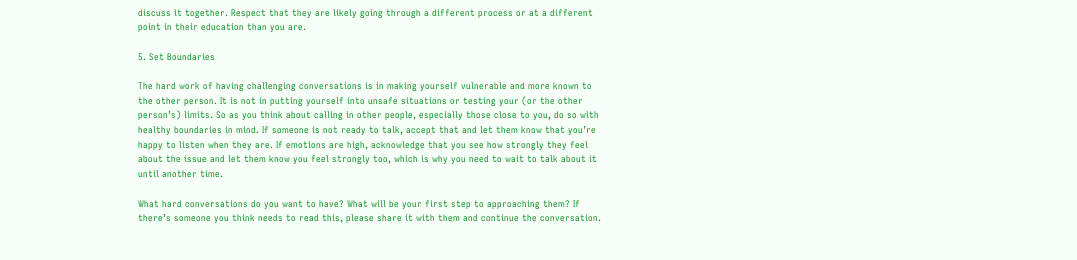discuss it together. Respect that they are likely going through a different process or at a different point in their education than you are.

5. Set Boundaries

The hard work of having challenging conversations is in making yourself vulnerable and more known to the other person. It is not in putting yourself into unsafe situations or testing your (or the other person’s) limits. So as you think about calling in other people, especially those close to you, do so with healthy boundaries in mind. If someone is not ready to talk, accept that and let them know that you’re happy to listen when they are. If emotions are high, acknowledge that you see how strongly they feel about the issue and let them know you feel strongly too, which is why you need to wait to talk about it until another time.

What hard conversations do you want to have? What will be your first step to approaching them? If there’s someone you think needs to read this, please share it with them and continue the conversation.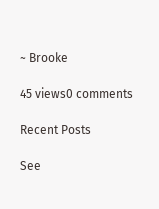~ Brooke

45 views0 comments

Recent Posts

See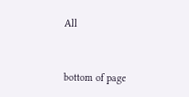All


bottom of page